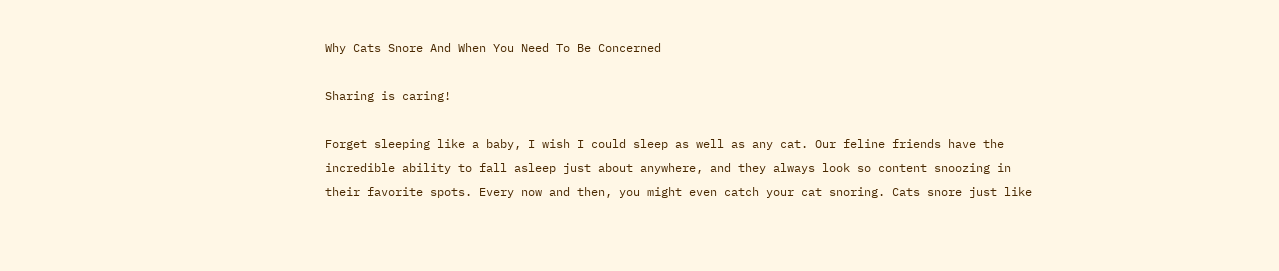Why Cats Snore And When You Need To Be Concerned

Sharing is caring!

Forget sleeping like a baby, I wish I could sleep as well as any cat. Our feline friends have the incredible ability to fall asleep just about anywhere, and they always look so content snoozing in their favorite spots. Every now and then, you might even catch your cat snoring. Cats snore just like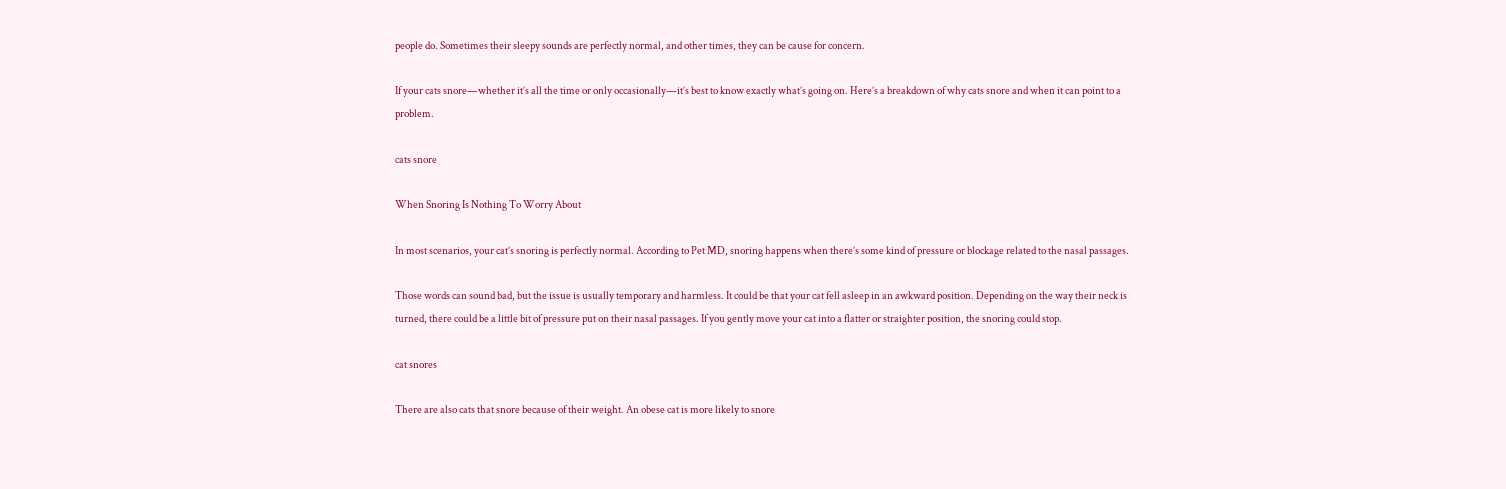people do. Sometimes their sleepy sounds are perfectly normal, and other times, they can be cause for concern.

If your cats snore—whether it’s all the time or only occasionally—it’s best to know exactly what’s going on. Here’s a breakdown of why cats snore and when it can point to a problem.

cats snore

When Snoring Is Nothing To Worry About

In most scenarios, your cat’s snoring is perfectly normal. According to Pet MD, snoring happens when there’s some kind of pressure or blockage related to the nasal passages.

Those words can sound bad, but the issue is usually temporary and harmless. It could be that your cat fell asleep in an awkward position. Depending on the way their neck is turned, there could be a little bit of pressure put on their nasal passages. If you gently move your cat into a flatter or straighter position, the snoring could stop.

cat snores

There are also cats that snore because of their weight. An obese cat is more likely to snore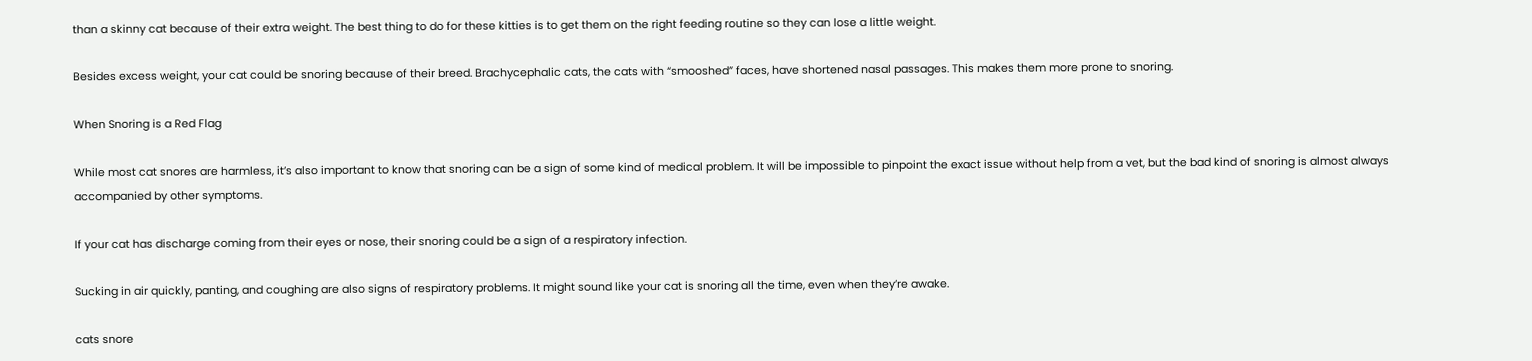than a skinny cat because of their extra weight. The best thing to do for these kitties is to get them on the right feeding routine so they can lose a little weight.

Besides excess weight, your cat could be snoring because of their breed. Brachycephalic cats, the cats with “smooshed” faces, have shortened nasal passages. This makes them more prone to snoring.

When Snoring is a Red Flag

While most cat snores are harmless, it’s also important to know that snoring can be a sign of some kind of medical problem. It will be impossible to pinpoint the exact issue without help from a vet, but the bad kind of snoring is almost always accompanied by other symptoms.

If your cat has discharge coming from their eyes or nose, their snoring could be a sign of a respiratory infection.

Sucking in air quickly, panting, and coughing are also signs of respiratory problems. It might sound like your cat is snoring all the time, even when they’re awake.

cats snore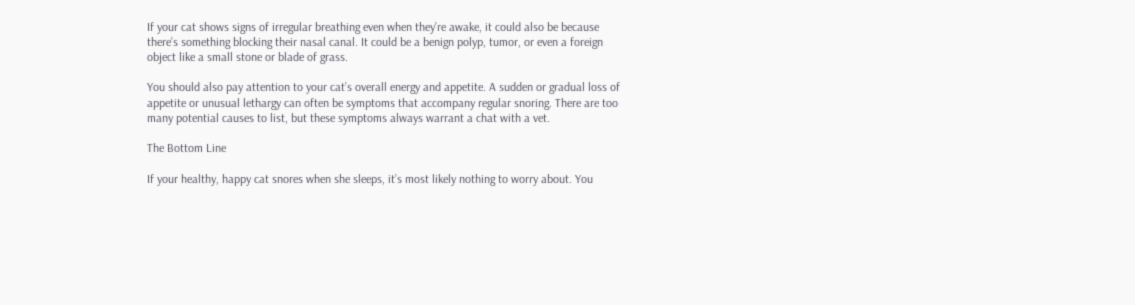If your cat shows signs of irregular breathing even when they’re awake, it could also be because there’s something blocking their nasal canal. It could be a benign polyp, tumor, or even a foreign object like a small stone or blade of grass.

You should also pay attention to your cat’s overall energy and appetite. A sudden or gradual loss of appetite or unusual lethargy can often be symptoms that accompany regular snoring. There are too many potential causes to list, but these symptoms always warrant a chat with a vet.

The Bottom Line

If your healthy, happy cat snores when she sleeps, it’s most likely nothing to worry about. You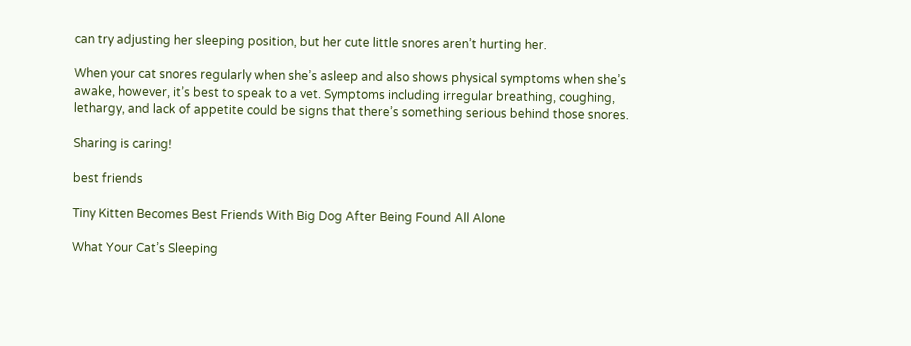can try adjusting her sleeping position, but her cute little snores aren’t hurting her.

When your cat snores regularly when she’s asleep and also shows physical symptoms when she’s awake, however, it’s best to speak to a vet. Symptoms including irregular breathing, coughing, lethargy, and lack of appetite could be signs that there’s something serious behind those snores.

Sharing is caring!

best friends

Tiny Kitten Becomes Best Friends With Big Dog After Being Found All Alone

What Your Cat’s Sleeping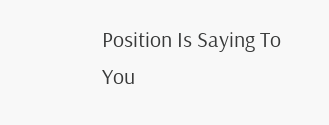Position Is Saying To You